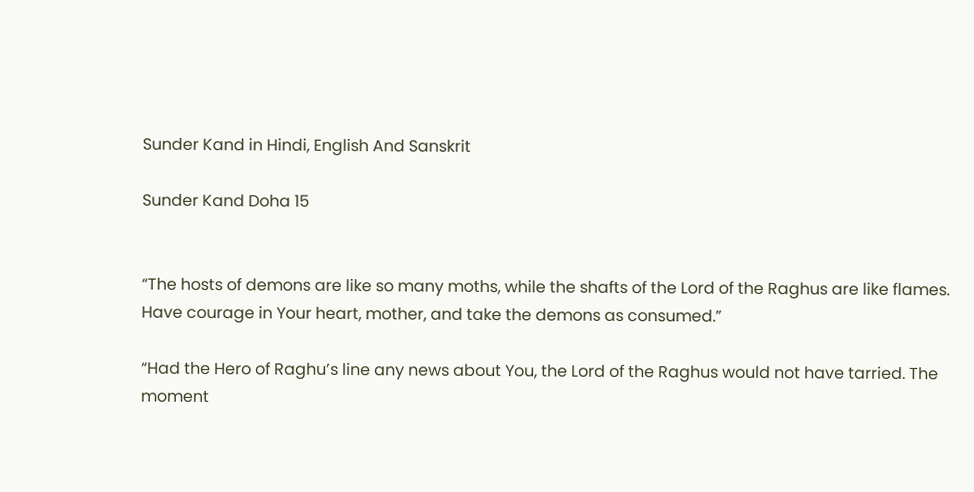Sunder Kand in Hindi, English And Sanskrit

Sunder Kand Doha 15


“The hosts of demons are like so many moths, while the shafts of the Lord of the Raghus are like flames. Have courage in Your heart, mother, and take the demons as consumed.”

“Had the Hero of Raghu’s line any news about You, the Lord of the Raghus would not have tarried. The moment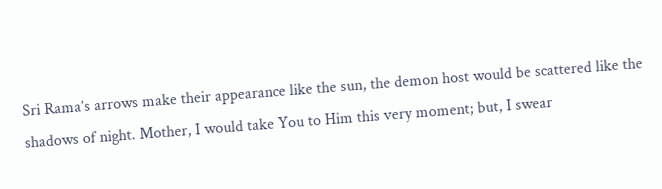Sri Rama’s arrows make their appearance like the sun, the demon host would be scattered like the shadows of night. Mother, I would take You to Him this very moment; but, I swear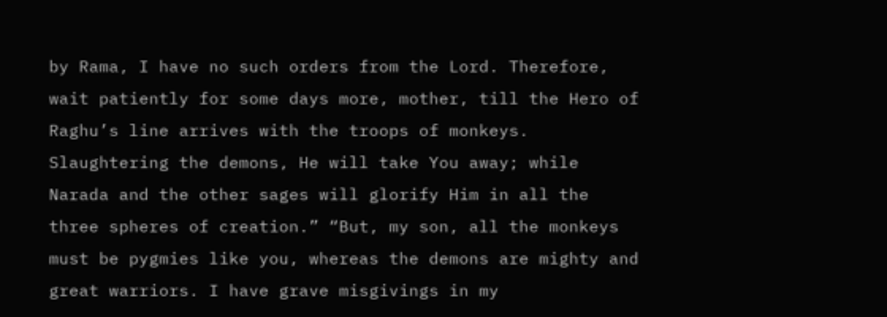by Rama, I have no such orders from the Lord. Therefore, wait patiently for some days more, mother, till the Hero of Raghu’s line arrives with the troops of monkeys. Slaughtering the demons, He will take You away; while Narada and the other sages will glorify Him in all the three spheres of creation.” “But, my son, all the monkeys must be pygmies like you, whereas the demons are mighty and great warriors. I have grave misgivings in my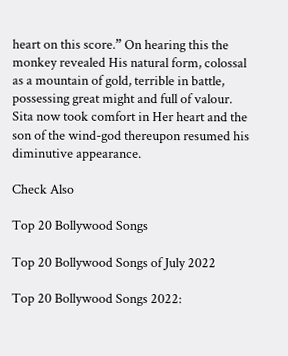heart on this score.” On hearing this the monkey revealed His natural form, colossal as a mountain of gold, terrible in battle, possessing great might and full of valour. Sita now took comfort in Her heart and the son of the wind-god thereupon resumed his diminutive appearance.

Check Also

Top 20 Bollywood Songs

Top 20 Bollywood Songs of July 2022

Top 20 Bollywood Songs 2022: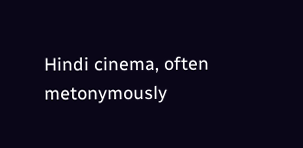Hindi cinema, often metonymously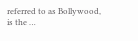referred to as Bollywood, is the …